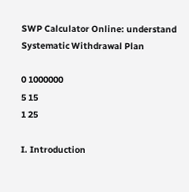SWP Calculator Online: understand Systematic Withdrawal Plan

0 1000000
5 15
1 25

I. Introduction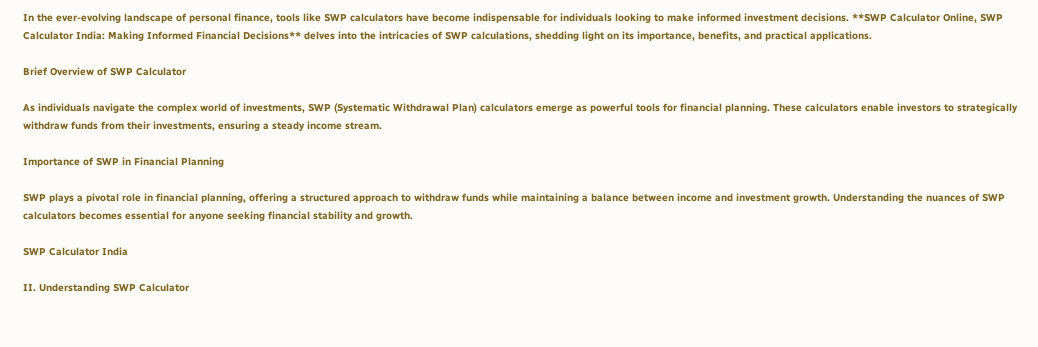In the ever-evolving landscape of personal finance, tools like SWP calculators have become indispensable for individuals looking to make informed investment decisions. **SWP Calculator Online, SWP Calculator India: Making Informed Financial Decisions** delves into the intricacies of SWP calculations, shedding light on its importance, benefits, and practical applications.

Brief Overview of SWP Calculator

As individuals navigate the complex world of investments, SWP (Systematic Withdrawal Plan) calculators emerge as powerful tools for financial planning. These calculators enable investors to strategically withdraw funds from their investments, ensuring a steady income stream.

Importance of SWP in Financial Planning

SWP plays a pivotal role in financial planning, offering a structured approach to withdraw funds while maintaining a balance between income and investment growth. Understanding the nuances of SWP calculators becomes essential for anyone seeking financial stability and growth.

SWP Calculator India

II. Understanding SWP Calculator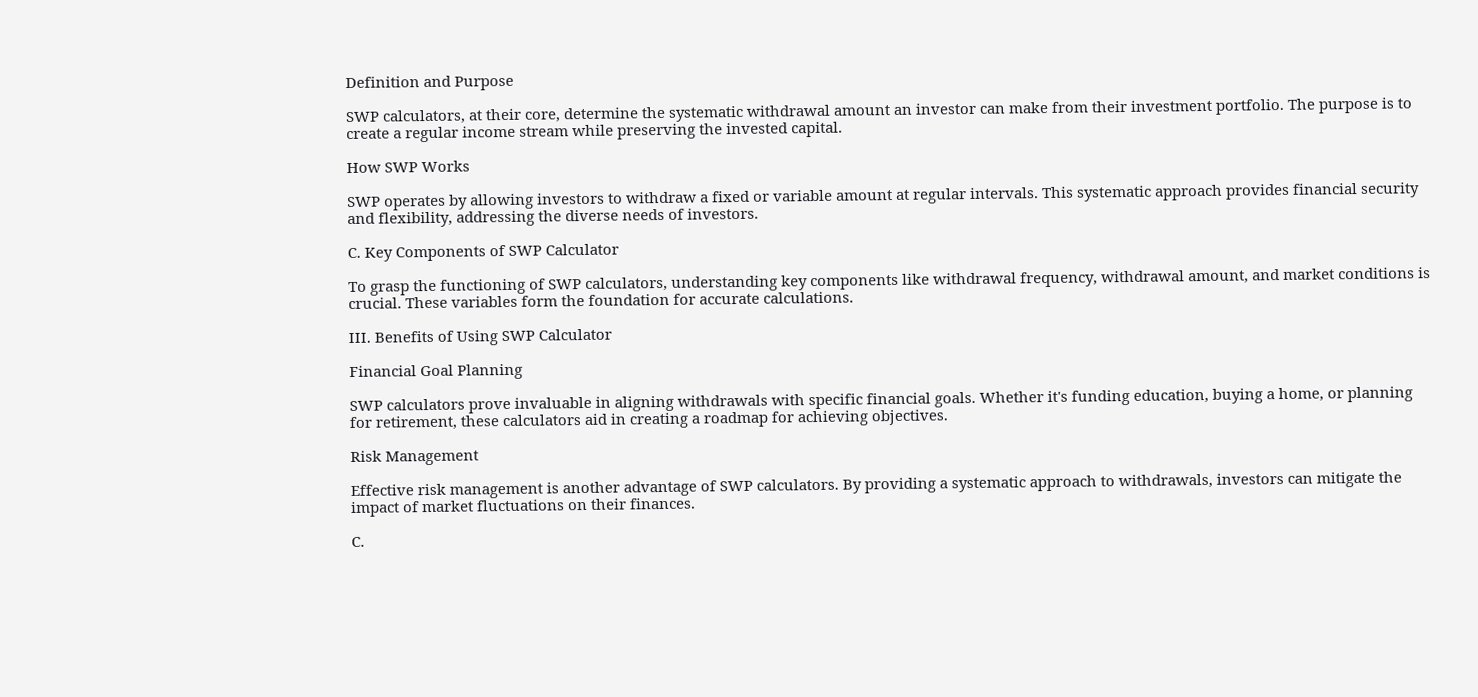Definition and Purpose

SWP calculators, at their core, determine the systematic withdrawal amount an investor can make from their investment portfolio. The purpose is to create a regular income stream while preserving the invested capital.

How SWP Works

SWP operates by allowing investors to withdraw a fixed or variable amount at regular intervals. This systematic approach provides financial security and flexibility, addressing the diverse needs of investors.

C. Key Components of SWP Calculator

To grasp the functioning of SWP calculators, understanding key components like withdrawal frequency, withdrawal amount, and market conditions is crucial. These variables form the foundation for accurate calculations.

III. Benefits of Using SWP Calculator

Financial Goal Planning

SWP calculators prove invaluable in aligning withdrawals with specific financial goals. Whether it's funding education, buying a home, or planning for retirement, these calculators aid in creating a roadmap for achieving objectives.

Risk Management

Effective risk management is another advantage of SWP calculators. By providing a systematic approach to withdrawals, investors can mitigate the impact of market fluctuations on their finances.

C.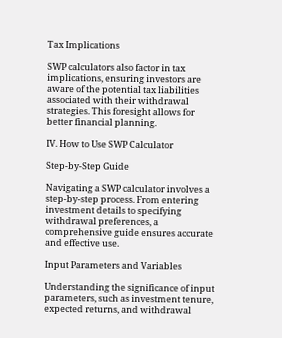Tax Implications

SWP calculators also factor in tax implications, ensuring investors are aware of the potential tax liabilities associated with their withdrawal strategies. This foresight allows for better financial planning.

IV. How to Use SWP Calculator

Step-by-Step Guide

Navigating a SWP calculator involves a step-by-step process. From entering investment details to specifying withdrawal preferences, a comprehensive guide ensures accurate and effective use.

Input Parameters and Variables

Understanding the significance of input parameters, such as investment tenure, expected returns, and withdrawal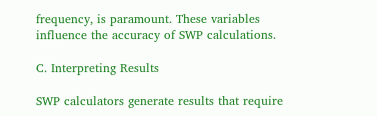frequency, is paramount. These variables influence the accuracy of SWP calculations.

C. Interpreting Results

SWP calculators generate results that require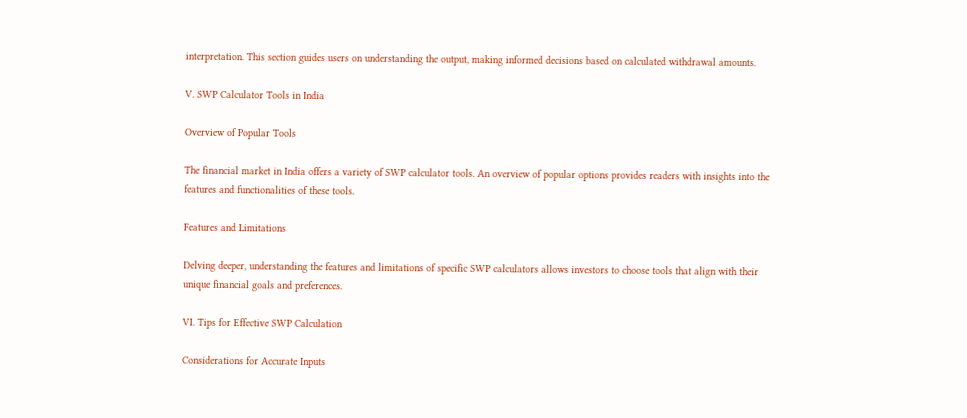interpretation. This section guides users on understanding the output, making informed decisions based on calculated withdrawal amounts.

V. SWP Calculator Tools in India

Overview of Popular Tools

The financial market in India offers a variety of SWP calculator tools. An overview of popular options provides readers with insights into the features and functionalities of these tools.

Features and Limitations

Delving deeper, understanding the features and limitations of specific SWP calculators allows investors to choose tools that align with their unique financial goals and preferences.

VI. Tips for Effective SWP Calculation

Considerations for Accurate Inputs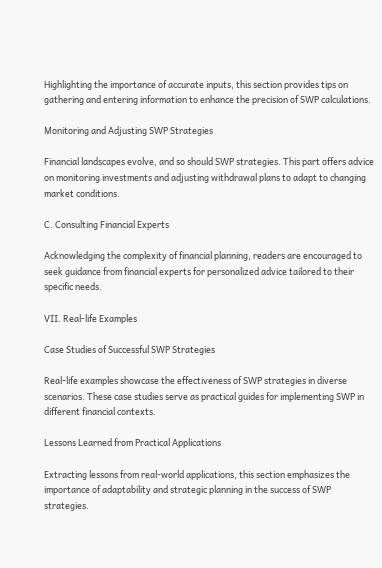Highlighting the importance of accurate inputs, this section provides tips on gathering and entering information to enhance the precision of SWP calculations.

Monitoring and Adjusting SWP Strategies

Financial landscapes evolve, and so should SWP strategies. This part offers advice on monitoring investments and adjusting withdrawal plans to adapt to changing market conditions.

C. Consulting Financial Experts

Acknowledging the complexity of financial planning, readers are encouraged to seek guidance from financial experts for personalized advice tailored to their specific needs.

VII. Real-life Examples

Case Studies of Successful SWP Strategies

Real-life examples showcase the effectiveness of SWP strategies in diverse scenarios. These case studies serve as practical guides for implementing SWP in different financial contexts.

Lessons Learned from Practical Applications

Extracting lessons from real-world applications, this section emphasizes the importance of adaptability and strategic planning in the success of SWP strategies.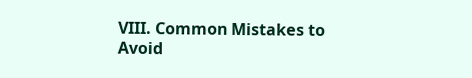VIII. Common Mistakes to Avoid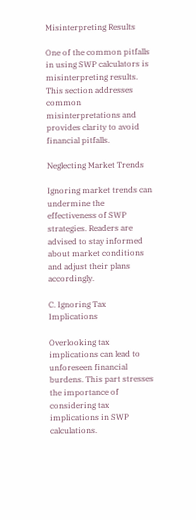Misinterpreting Results

One of the common pitfalls in using SWP calculators is misinterpreting results. This section addresses common misinterpretations and provides clarity to avoid financial pitfalls.

Neglecting Market Trends

Ignoring market trends can undermine the effectiveness of SWP strategies. Readers are advised to stay informed about market conditions and adjust their plans accordingly.

C. Ignoring Tax Implications

Overlooking tax implications can lead to unforeseen financial burdens. This part stresses the importance of considering tax implications in SWP calculations.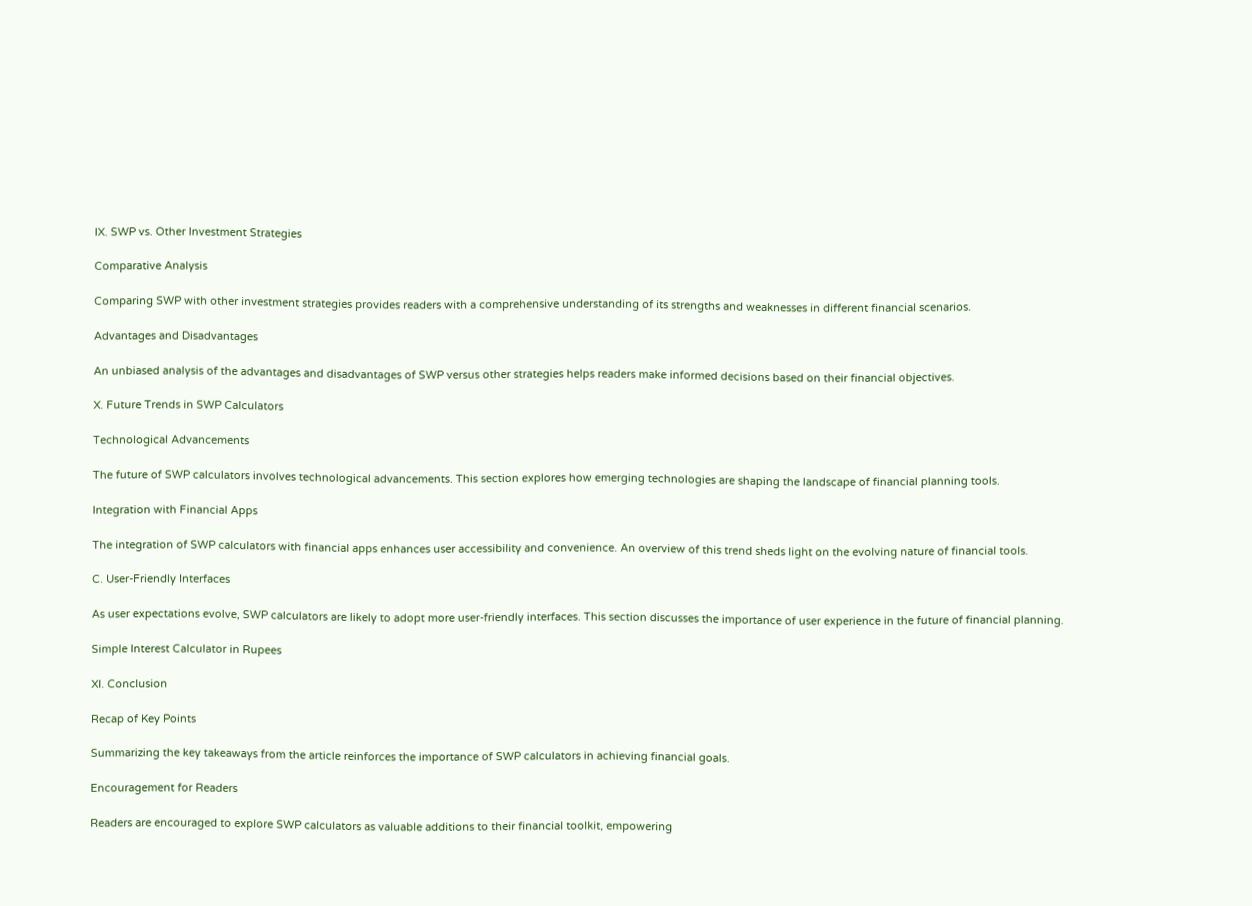IX. SWP vs. Other Investment Strategies

Comparative Analysis

Comparing SWP with other investment strategies provides readers with a comprehensive understanding of its strengths and weaknesses in different financial scenarios.

Advantages and Disadvantages

An unbiased analysis of the advantages and disadvantages of SWP versus other strategies helps readers make informed decisions based on their financial objectives.

X. Future Trends in SWP Calculators

Technological Advancements

The future of SWP calculators involves technological advancements. This section explores how emerging technologies are shaping the landscape of financial planning tools.

Integration with Financial Apps

The integration of SWP calculators with financial apps enhances user accessibility and convenience. An overview of this trend sheds light on the evolving nature of financial tools.

C. User-Friendly Interfaces

As user expectations evolve, SWP calculators are likely to adopt more user-friendly interfaces. This section discusses the importance of user experience in the future of financial planning.

Simple Interest Calculator in Rupees

XI. Conclusion

Recap of Key Points

Summarizing the key takeaways from the article reinforces the importance of SWP calculators in achieving financial goals.

Encouragement for Readers

Readers are encouraged to explore SWP calculators as valuable additions to their financial toolkit, empowering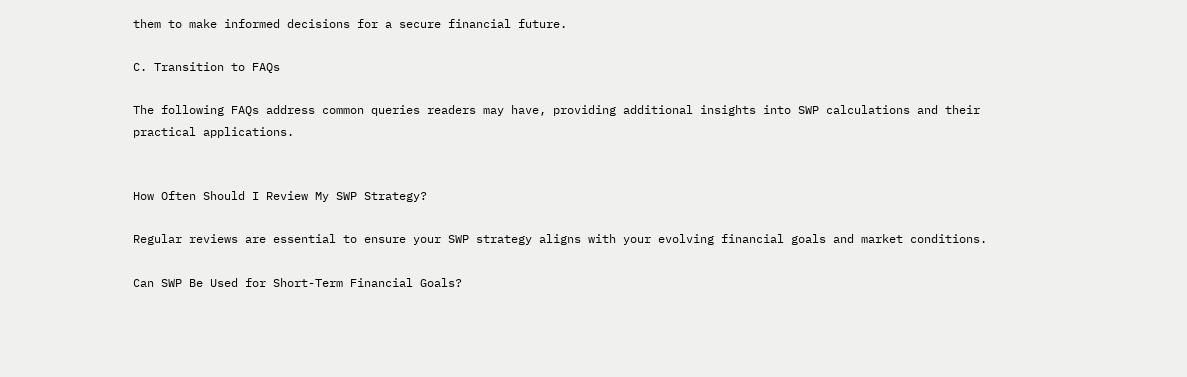them to make informed decisions for a secure financial future.

C. Transition to FAQs

The following FAQs address common queries readers may have, providing additional insights into SWP calculations and their practical applications.


How Often Should I Review My SWP Strategy?

Regular reviews are essential to ensure your SWP strategy aligns with your evolving financial goals and market conditions.

Can SWP Be Used for Short-Term Financial Goals?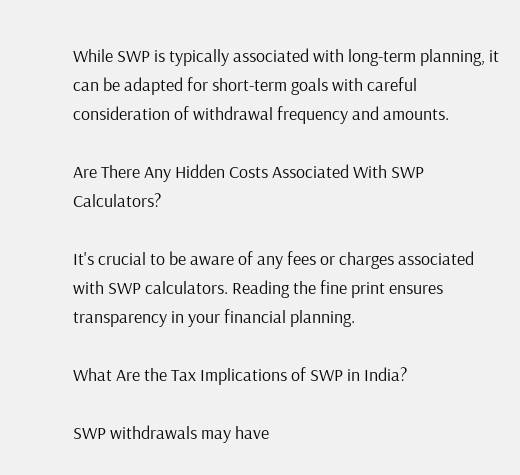While SWP is typically associated with long-term planning, it can be adapted for short-term goals with careful consideration of withdrawal frequency and amounts.

Are There Any Hidden Costs Associated With SWP Calculators?

It's crucial to be aware of any fees or charges associated with SWP calculators. Reading the fine print ensures transparency in your financial planning.

What Are the Tax Implications of SWP in India?

SWP withdrawals may have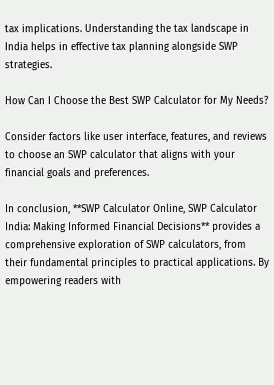tax implications. Understanding the tax landscape in India helps in effective tax planning alongside SWP strategies.

How Can I Choose the Best SWP Calculator for My Needs?

Consider factors like user interface, features, and reviews to choose an SWP calculator that aligns with your financial goals and preferences.

In conclusion, **SWP Calculator Online, SWP Calculator India: Making Informed Financial Decisions** provides a comprehensive exploration of SWP calculators, from their fundamental principles to practical applications. By empowering readers with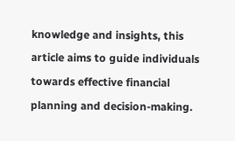knowledge and insights, this article aims to guide individuals towards effective financial planning and decision-making.